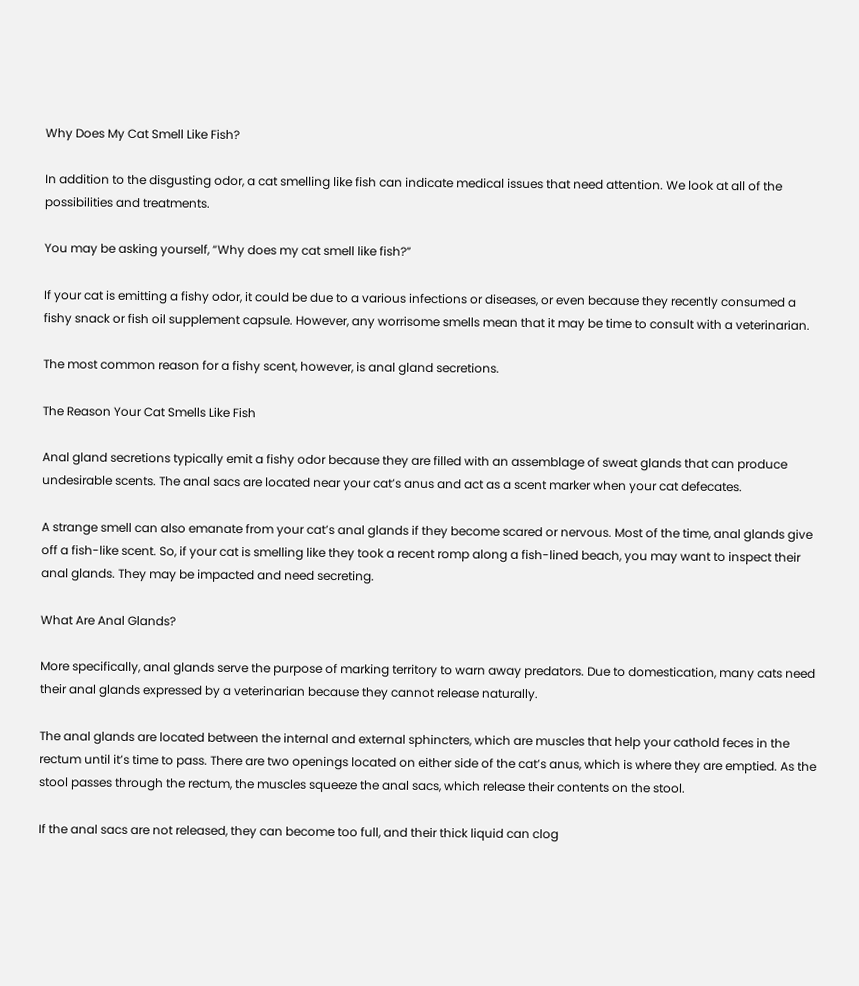Why Does My Cat Smell Like Fish?

In addition to the disgusting odor, a cat smelling like fish can indicate medical issues that need attention. We look at all of the possibilities and treatments.

You may be asking yourself, “Why does my cat smell like fish?”

If your cat is emitting a fishy odor, it could be due to a various infections or diseases, or even because they recently consumed a fishy snack or fish oil supplement capsule. However, any worrisome smells mean that it may be time to consult with a veterinarian.

The most common reason for a fishy scent, however, is anal gland secretions.

The Reason Your Cat Smells Like Fish

Anal gland secretions typically emit a fishy odor because they are filled with an assemblage of sweat glands that can produce undesirable scents. The anal sacs are located near your cat’s anus and act as a scent marker when your cat defecates.

A strange smell can also emanate from your cat’s anal glands if they become scared or nervous. Most of the time, anal glands give off a fish-like scent. So, if your cat is smelling like they took a recent romp along a fish-lined beach, you may want to inspect their anal glands. They may be impacted and need secreting.

What Are Anal Glands?

More specifically, anal glands serve the purpose of marking territory to warn away predators. Due to domestication, many cats need their anal glands expressed by a veterinarian because they cannot release naturally.

The anal glands are located between the internal and external sphincters, which are muscles that help your cathold feces in the rectum until it’s time to pass. There are two openings located on either side of the cat’s anus, which is where they are emptied. As the stool passes through the rectum, the muscles squeeze the anal sacs, which release their contents on the stool.

If the anal sacs are not released, they can become too full, and their thick liquid can clog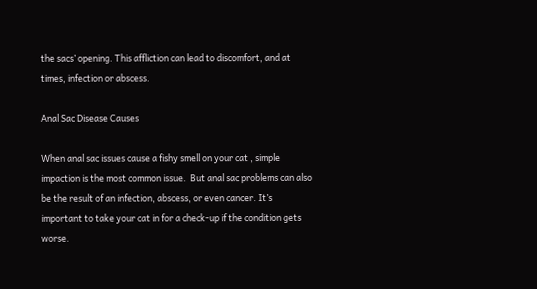the sacs’ opening. This affliction can lead to discomfort, and at times, infection or abscess.

Anal Sac Disease Causes

When anal sac issues cause a fishy smell on your cat , simple impaction is the most common issue.  But anal sac problems can also be the result of an infection, abscess, or even cancer. It’s important to take your cat in for a check-up if the condition gets worse.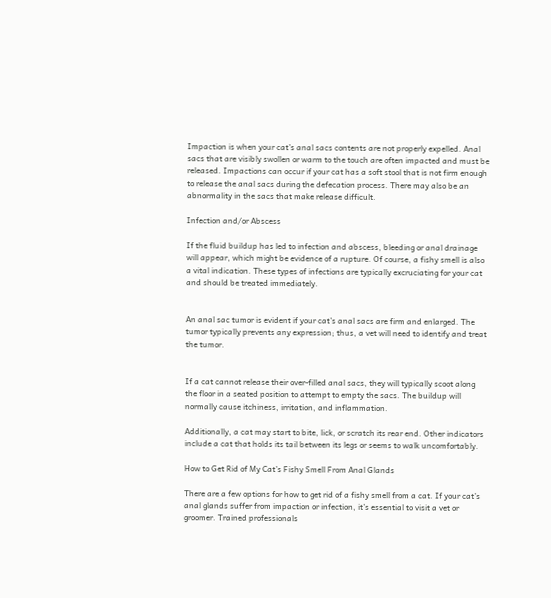Impaction is when your cat’s anal sacs contents are not properly expelled. Anal sacs that are visibly swollen or warm to the touch are often impacted and must be released. Impactions can occur if your cat has a soft stool that is not firm enough to release the anal sacs during the defecation process. There may also be an abnormality in the sacs that make release difficult.

Infection and/or Abscess

If the fluid buildup has led to infection and abscess, bleeding or anal drainage will appear, which might be evidence of a rupture. Of course, a fishy smell is also a vital indication. These types of infections are typically excruciating for your cat and should be treated immediately.


An anal sac tumor is evident if your cat’s anal sacs are firm and enlarged. The tumor typically prevents any expression; thus, a vet will need to identify and treat the tumor.


If a cat cannot release their over-filled anal sacs, they will typically scoot along the floor in a seated position to attempt to empty the sacs. The buildup will normally cause itchiness, irritation, and inflammation.

Additionally, a cat may start to bite, lick, or scratch its rear end. Other indicators include a cat that holds its tail between its legs or seems to walk uncomfortably.

How to Get Rid of My Cat’s Fishy Smell From Anal Glands

There are a few options for how to get rid of a fishy smell from a cat. If your cat’s anal glands suffer from impaction or infection, it’s essential to visit a vet or groomer. Trained professionals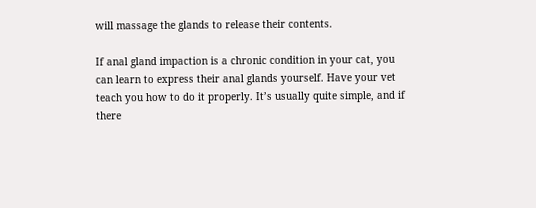will massage the glands to release their contents.

If anal gland impaction is a chronic condition in your cat, you can learn to express their anal glands yourself. Have your vet teach you how to do it properly. It’s usually quite simple, and if there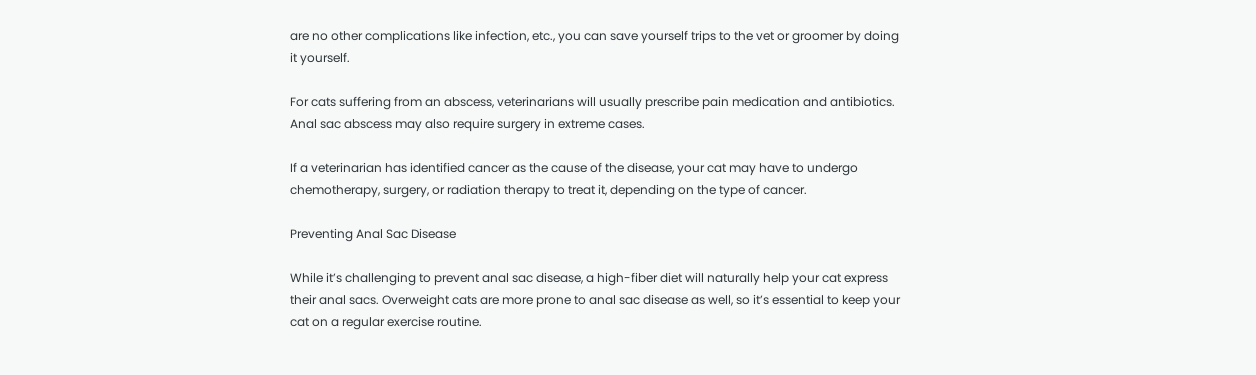are no other complications like infection, etc., you can save yourself trips to the vet or groomer by doing it yourself.

For cats suffering from an abscess, veterinarians will usually prescribe pain medication and antibiotics. Anal sac abscess may also require surgery in extreme cases.

If a veterinarian has identified cancer as the cause of the disease, your cat may have to undergo chemotherapy, surgery, or radiation therapy to treat it, depending on the type of cancer.

Preventing Anal Sac Disease

While it’s challenging to prevent anal sac disease, a high-fiber diet will naturally help your cat express their anal sacs. Overweight cats are more prone to anal sac disease as well, so it’s essential to keep your cat on a regular exercise routine.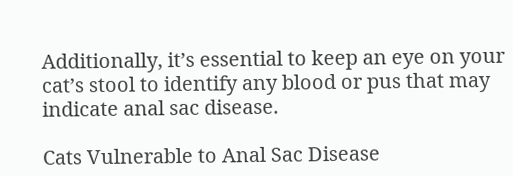Additionally, it’s essential to keep an eye on your cat’s stool to identify any blood or pus that may indicate anal sac disease.

Cats Vulnerable to Anal Sac Disease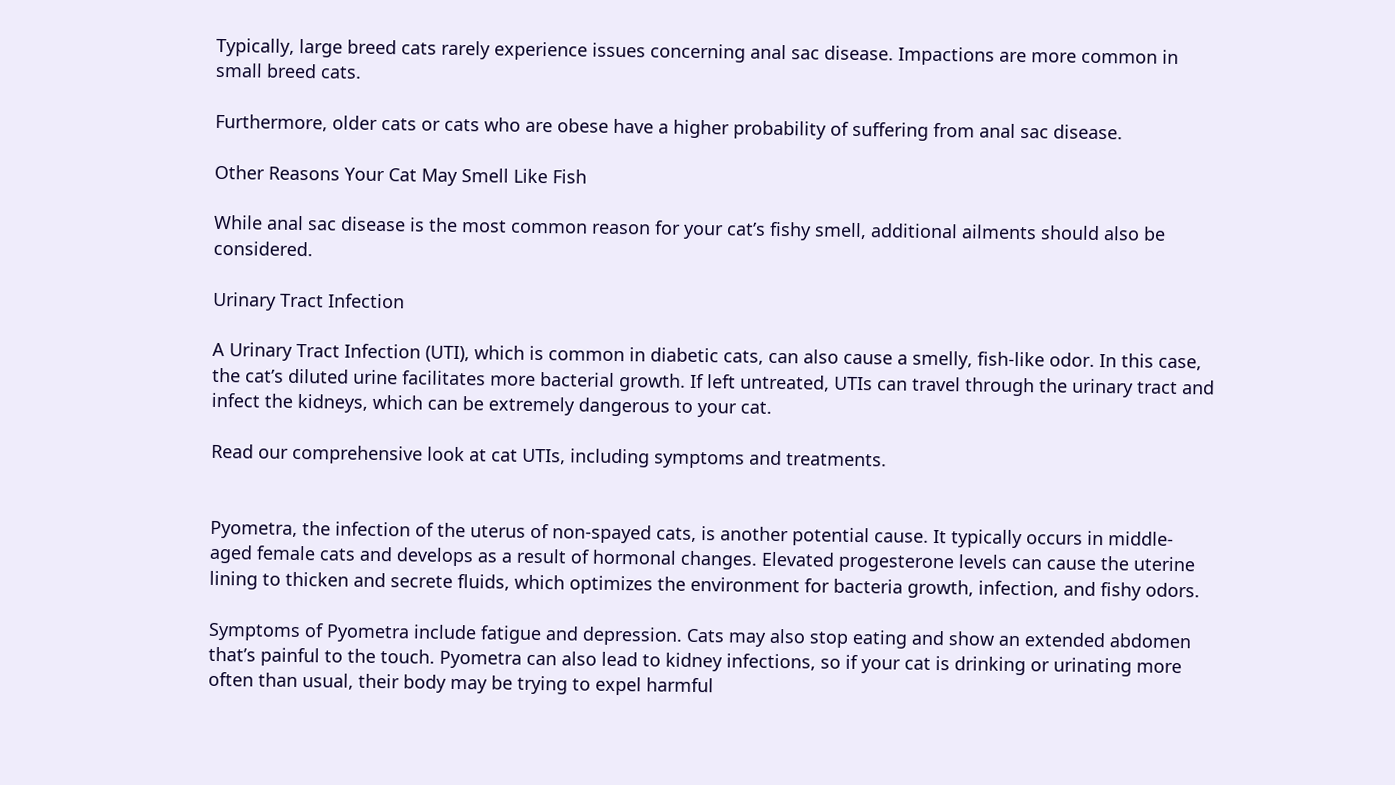Typically, large breed cats rarely experience issues concerning anal sac disease. Impactions are more common in small breed cats.

Furthermore, older cats or cats who are obese have a higher probability of suffering from anal sac disease.

Other Reasons Your Cat May Smell Like Fish

While anal sac disease is the most common reason for your cat’s fishy smell, additional ailments should also be considered.

Urinary Tract Infection

A Urinary Tract Infection (UTI), which is common in diabetic cats, can also cause a smelly, fish-like odor. In this case, the cat’s diluted urine facilitates more bacterial growth. If left untreated, UTIs can travel through the urinary tract and infect the kidneys, which can be extremely dangerous to your cat.

Read our comprehensive look at cat UTIs, including symptoms and treatments.


Pyometra, the infection of the uterus of non-spayed cats, is another potential cause. It typically occurs in middle-aged female cats and develops as a result of hormonal changes. Elevated progesterone levels can cause the uterine lining to thicken and secrete fluids, which optimizes the environment for bacteria growth, infection, and fishy odors.

Symptoms of Pyometra include fatigue and depression. Cats may also stop eating and show an extended abdomen that’s painful to the touch. Pyometra can also lead to kidney infections, so if your cat is drinking or urinating more often than usual, their body may be trying to expel harmful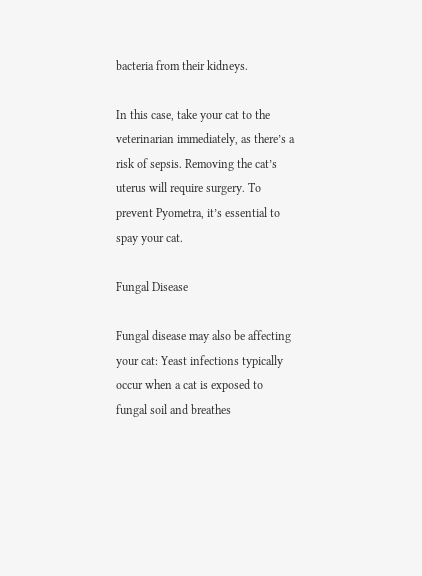bacteria from their kidneys.

In this case, take your cat to the veterinarian immediately, as there’s a risk of sepsis. Removing the cat’s uterus will require surgery. To prevent Pyometra, it’s essential to spay your cat.

Fungal Disease

Fungal disease may also be affecting your cat: Yeast infections typically occur when a cat is exposed to fungal soil and breathes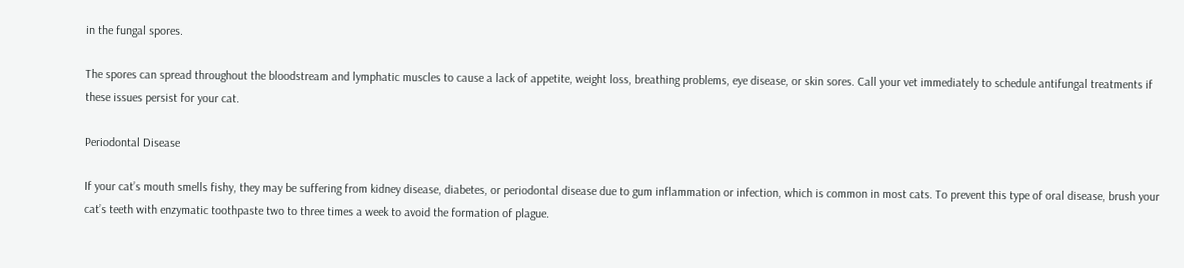in the fungal spores.

The spores can spread throughout the bloodstream and lymphatic muscles to cause a lack of appetite, weight loss, breathing problems, eye disease, or skin sores. Call your vet immediately to schedule antifungal treatments if these issues persist for your cat.

Periodontal Disease

If your cat’s mouth smells fishy, they may be suffering from kidney disease, diabetes, or periodontal disease due to gum inflammation or infection, which is common in most cats. To prevent this type of oral disease, brush your cat’s teeth with enzymatic toothpaste two to three times a week to avoid the formation of plague.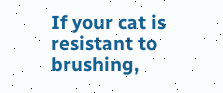If your cat is resistant to brushing,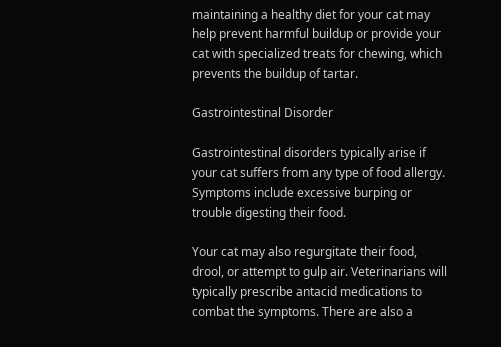maintaining a healthy diet for your cat may help prevent harmful buildup or provide your cat with specialized treats for chewing, which prevents the buildup of tartar.

Gastrointestinal Disorder

Gastrointestinal disorders typically arise if your cat suffers from any type of food allergy. Symptoms include excessive burping or trouble digesting their food.

Your cat may also regurgitate their food, drool, or attempt to gulp air. Veterinarians will typically prescribe antacid medications to combat the symptoms. There are also a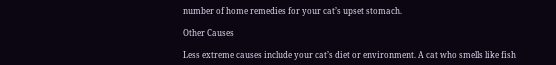number of home remedies for your cat’s upset stomach.

Other Causes

Less extreme causes include your cat’s diet or environment. A cat who smells like fish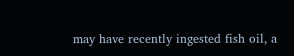may have recently ingested fish oil, a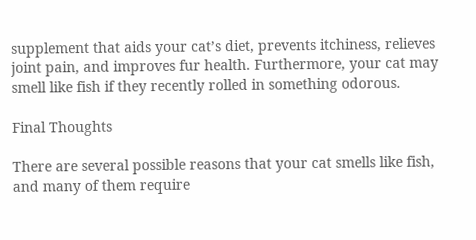supplement that aids your cat’s diet, prevents itchiness, relieves joint pain, and improves fur health. Furthermore, your cat may smell like fish if they recently rolled in something odorous.

Final Thoughts

There are several possible reasons that your cat smells like fish, and many of them require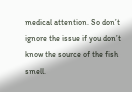medical attention. So don’t ignore the issue if you don’t know the source of the fish smell.